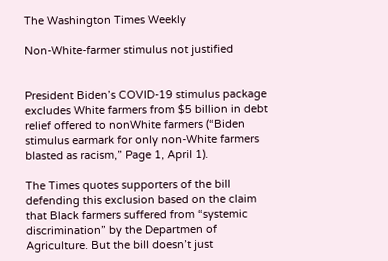The Washington Times Weekly

Non-White-farmer stimulus not justified


President Biden’s COVID-19 stimulus package excludes White farmers from $5 billion in debt relief offered to nonWhite farmers (“Biden stimulus earmark for only non-White farmers blasted as racism,” Page 1, April 1).

The Times quotes supporters of the bill defending this exclusion based on the claim that Black farmers suffered from “systemic discrimination” by the Departmen of Agriculture. But the bill doesn’t just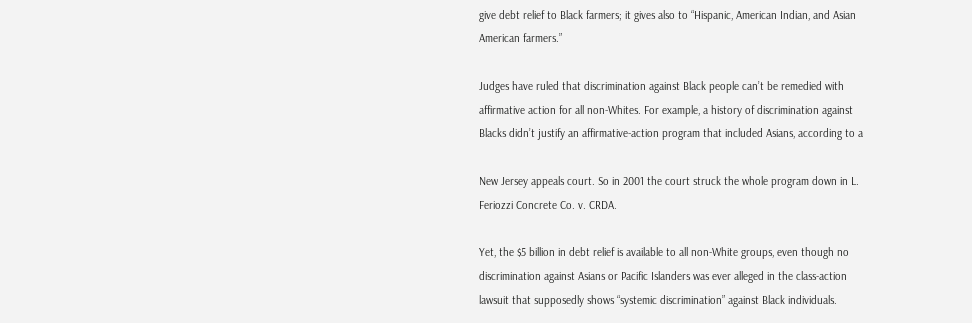give debt relief to Black farmers; it gives also to “Hispanic, American Indian, and Asian American farmers.”

Judges have ruled that discrimination against Black people can’t be remedied with affirmative action for all non-Whites. For example, a history of discrimination against Blacks didn’t justify an affirmative-action program that included Asians, according to a

New Jersey appeals court. So in 2001 the court struck the whole program down in L. Feriozzi Concrete Co. v. CRDA.

Yet, the $5 billion in debt relief is available to all non-White groups, even though no discrimination against Asians or Pacific Islanders was ever alleged in the class-action lawsuit that supposedly shows “systemic discrimination” against Black individuals.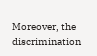Moreover, the discrimination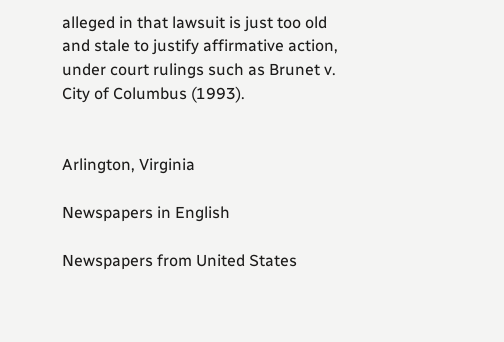alleged in that lawsuit is just too old and stale to justify affirmative action, under court rulings such as Brunet v. City of Columbus (1993).


Arlington, Virginia

Newspapers in English

Newspapers from United States